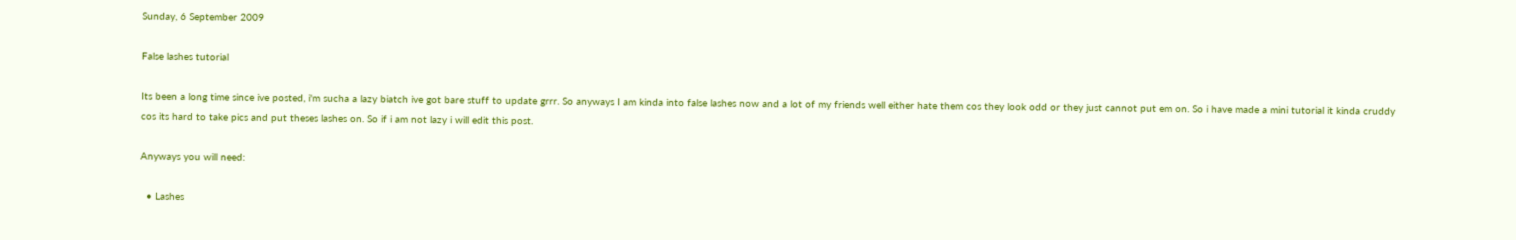Sunday, 6 September 2009

False lashes tutorial

Its been a long time since ive posted, i'm sucha a lazy biatch ive got bare stuff to update grrr. So anyways I am kinda into false lashes now and a lot of my friends well either hate them cos they look odd or they just cannot put em on. So i have made a mini tutorial it kinda cruddy cos its hard to take pics and put theses lashes on. So if i am not lazy i will edit this post.

Anyways you will need:

  • Lashes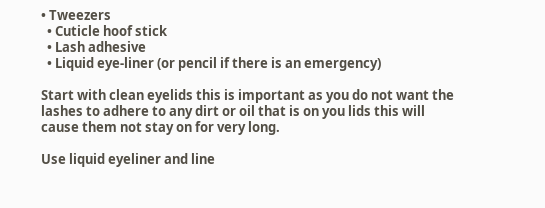• Tweezers
  • Cuticle hoof stick
  • Lash adhesive
  • Liquid eye-liner (or pencil if there is an emergency)

Start with clean eyelids this is important as you do not want the lashes to adhere to any dirt or oil that is on you lids this will cause them not stay on for very long.

Use liquid eyeliner and line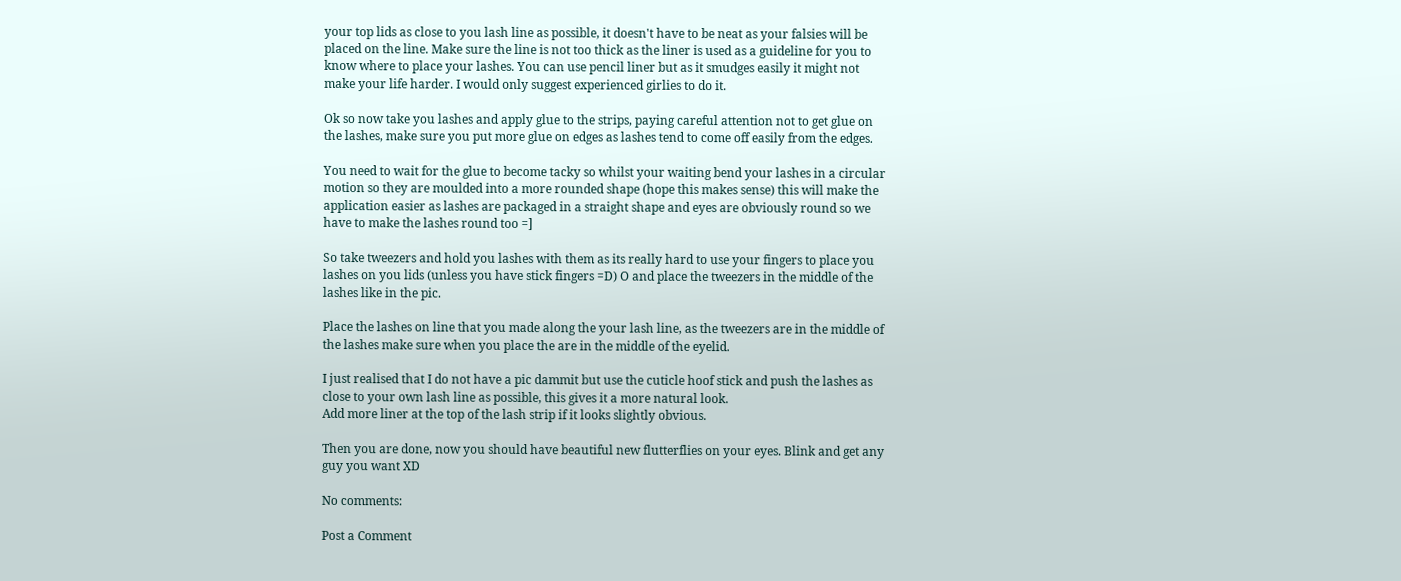your top lids as close to you lash line as possible, it doesn't have to be neat as your falsies will be placed on the line. Make sure the line is not too thick as the liner is used as a guideline for you to know where to place your lashes. You can use pencil liner but as it smudges easily it might not make your life harder. I would only suggest experienced girlies to do it.

Ok so now take you lashes and apply glue to the strips, paying careful attention not to get glue on the lashes, make sure you put more glue on edges as lashes tend to come off easily from the edges.

You need to wait for the glue to become tacky so whilst your waiting bend your lashes in a circular motion so they are moulded into a more rounded shape (hope this makes sense) this will make the application easier as lashes are packaged in a straight shape and eyes are obviously round so we have to make the lashes round too =]

So take tweezers and hold you lashes with them as its really hard to use your fingers to place you lashes on you lids (unless you have stick fingers =D) O and place the tweezers in the middle of the lashes like in the pic.

Place the lashes on line that you made along the your lash line, as the tweezers are in the middle of the lashes make sure when you place the are in the middle of the eyelid.

I just realised that I do not have a pic dammit but use the cuticle hoof stick and push the lashes as close to your own lash line as possible, this gives it a more natural look.
Add more liner at the top of the lash strip if it looks slightly obvious.

Then you are done, now you should have beautiful new flutterflies on your eyes. Blink and get any guy you want XD

No comments:

Post a Comment